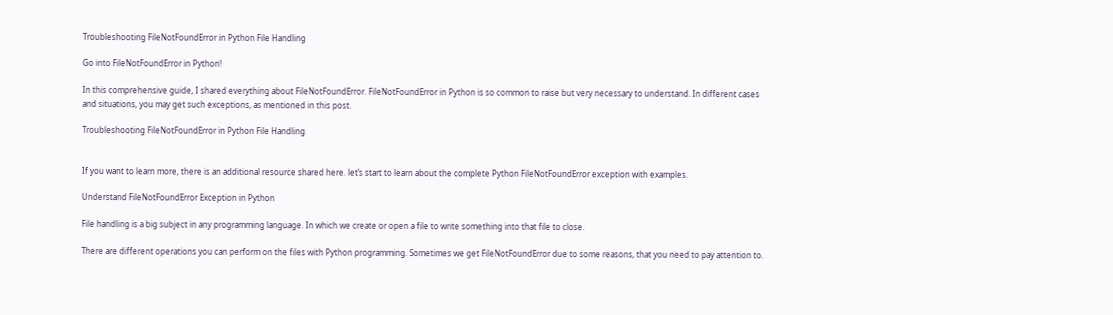Troubleshooting FileNotFoundError in Python File Handling

Go into FileNotFoundError in Python!

In this comprehensive guide, I shared everything about FileNotFoundError. FileNotFoundError in Python is so common to raise but very necessary to understand. In different cases and situations, you may get such exceptions, as mentioned in this post.

Troubleshooting FileNotFoundError in Python File Handling


If you want to learn more, there is an additional resource shared here. let’s start to learn about the complete Python FileNotFoundError exception with examples.

Understand FileNotFoundError Exception in Python

File handling is a big subject in any programming language. In which we create or open a file to write something into that file to close.

There are different operations you can perform on the files with Python programming. Sometimes we get FileNotFoundError due to some reasons, that you need to pay attention to.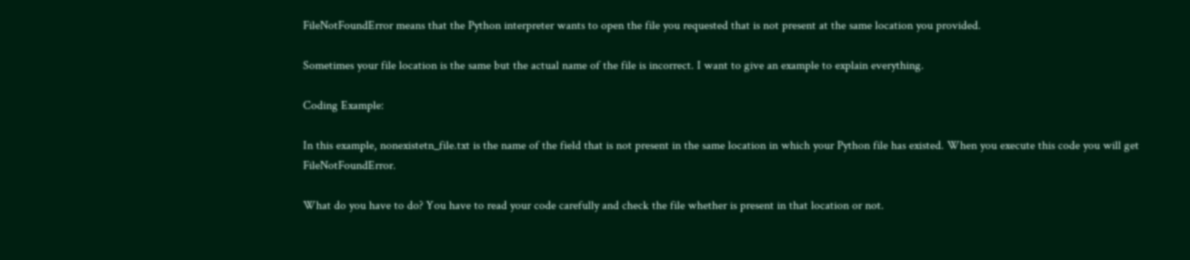FileNotFoundError means that the Python interpreter wants to open the file you requested that is not present at the same location you provided.

Sometimes your file location is the same but the actual name of the file is incorrect. I want to give an example to explain everything.

Coding Example:

In this example, nonexistetn_file.txt is the name of the field that is not present in the same location in which your Python file has existed. When you execute this code you will get FileNotFoundError.

What do you have to do? You have to read your code carefully and check the file whether is present in that location or not.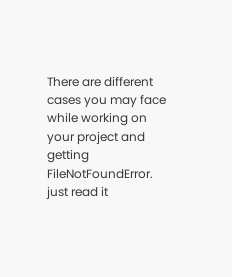There are different cases you may face while working on your project and getting FileNotFoundError.  just read it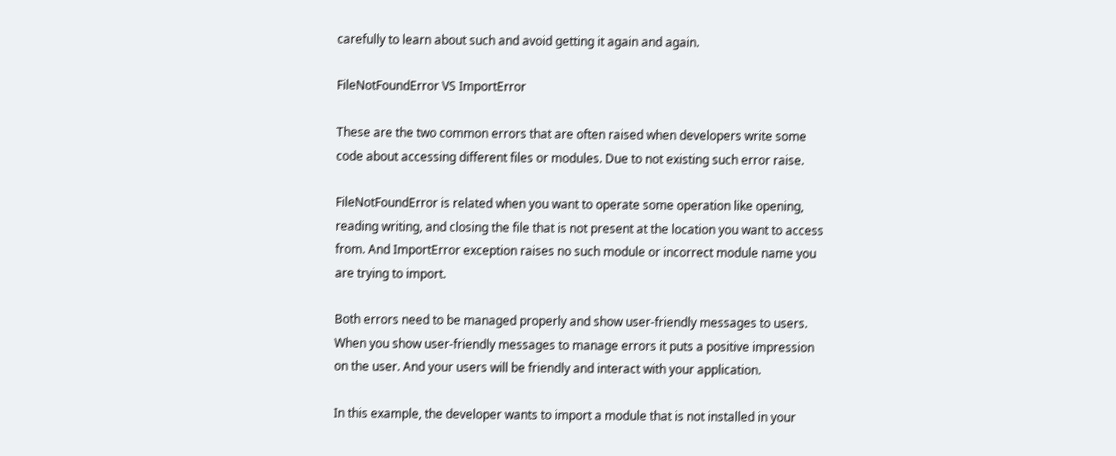carefully to learn about such and avoid getting it again and again.

FileNotFoundError VS ImportError

These are the two common errors that are often raised when developers write some code about accessing different files or modules. Due to not existing such error raise.

FileNotFoundError is related when you want to operate some operation like opening, reading writing, and closing the file that is not present at the location you want to access from. And ImportError exception raises no such module or incorrect module name you are trying to import.

Both errors need to be managed properly and show user-friendly messages to users. When you show user-friendly messages to manage errors it puts a positive impression on the user. And your users will be friendly and interact with your application.

In this example, the developer wants to import a module that is not installed in your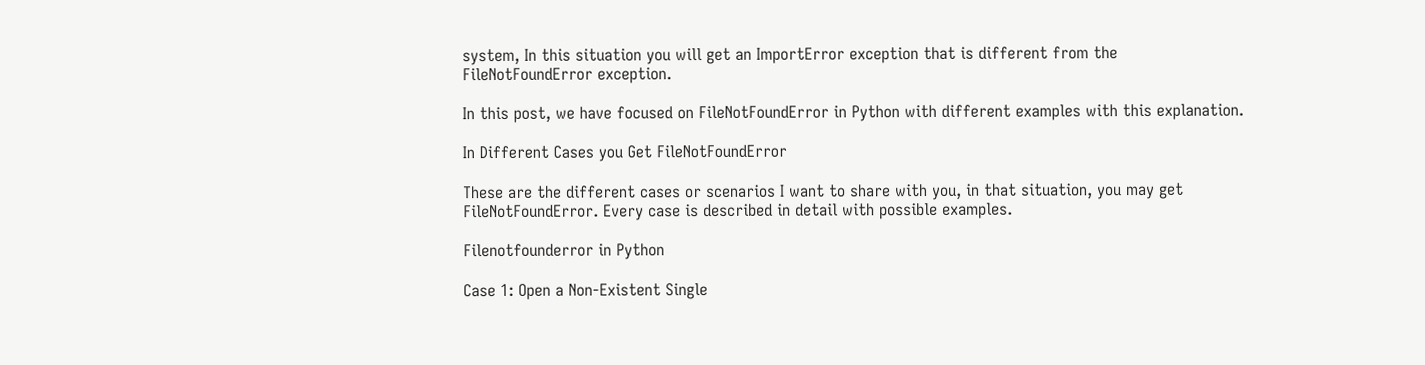system, In this situation you will get an ImportError exception that is different from the FileNotFoundError exception.

In this post, we have focused on FileNotFoundError in Python with different examples with this explanation.

In Different Cases you Get FileNotFoundError

These are the different cases or scenarios I want to share with you, in that situation, you may get FileNotFoundError. Every case is described in detail with possible examples.

Filenotfounderror in Python

Case 1: Open a Non-Existent Single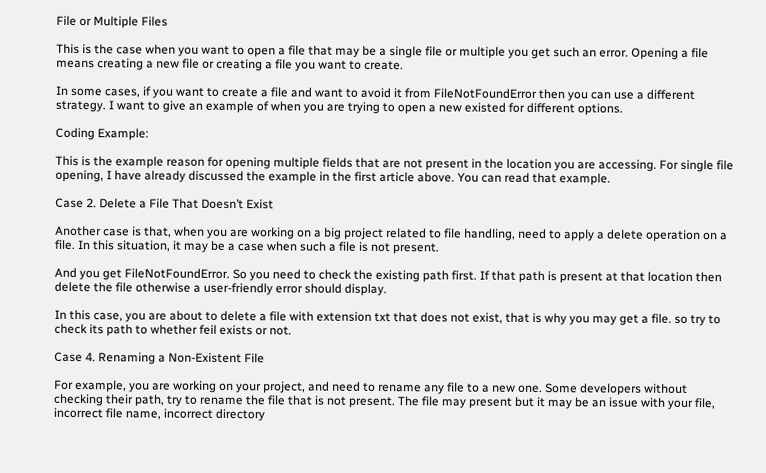File or Multiple Files

This is the case when you want to open a file that may be a single file or multiple you get such an error. Opening a file means creating a new file or creating a file you want to create.

In some cases, if you want to create a file and want to avoid it from FileNotFoundError then you can use a different strategy. I want to give an example of when you are trying to open a new existed for different options.

Coding Example:

This is the example reason for opening multiple fields that are not present in the location you are accessing. For single file opening, I have already discussed the example in the first article above. You can read that example.

Case 2. Delete a File That Doesn’t Exist

Another case is that, when you are working on a big project related to file handling, need to apply a delete operation on a file. In this situation, it may be a case when such a file is not present.

And you get FileNotFoundError. So you need to check the existing path first. If that path is present at that location then delete the file otherwise a user-friendly error should display.

In this case, you are about to delete a file with extension txt that does not exist, that is why you may get a file. so try to check its path to whether feil exists or not.

Case 4. Renaming a Non-Existent File

For example, you are working on your project, and need to rename any file to a new one. Some developers without checking their path, try to rename the file that is not present. The file may present but it may be an issue with your file, incorrect file name, incorrect directory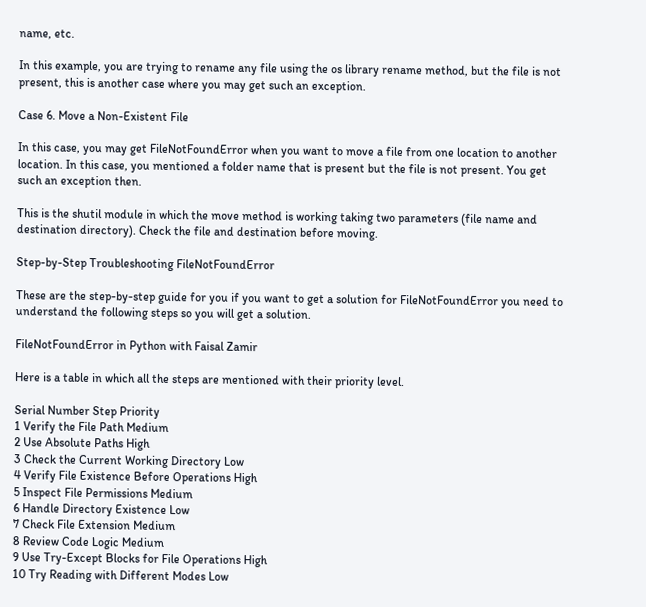name, etc.

In this example, you are trying to rename any file using the os library rename method, but the file is not present, this is another case where you may get such an exception.

Case 6. Move a Non-Existent File

In this case, you may get FileNotFoundError when you want to move a file from one location to another location. In this case, you mentioned a folder name that is present but the file is not present. You get such an exception then.

This is the shutil module in which the move method is working taking two parameters (file name and destination directory). Check the file and destination before moving.

Step-by-Step Troubleshooting FileNotFoundError

These are the step-by-step guide for you if you want to get a solution for FileNotFoundError you need to understand the following steps so you will get a solution.

FileNotFoundError in Python with Faisal Zamir

Here is a table in which all the steps are mentioned with their priority level.

Serial Number Step Priority
1 Verify the File Path Medium
2 Use Absolute Paths High
3 Check the Current Working Directory Low
4 Verify File Existence Before Operations High
5 Inspect File Permissions Medium
6 Handle Directory Existence Low
7 Check File Extension Medium
8 Review Code Logic Medium
9 Use Try-Except Blocks for File Operations High
10 Try Reading with Different Modes Low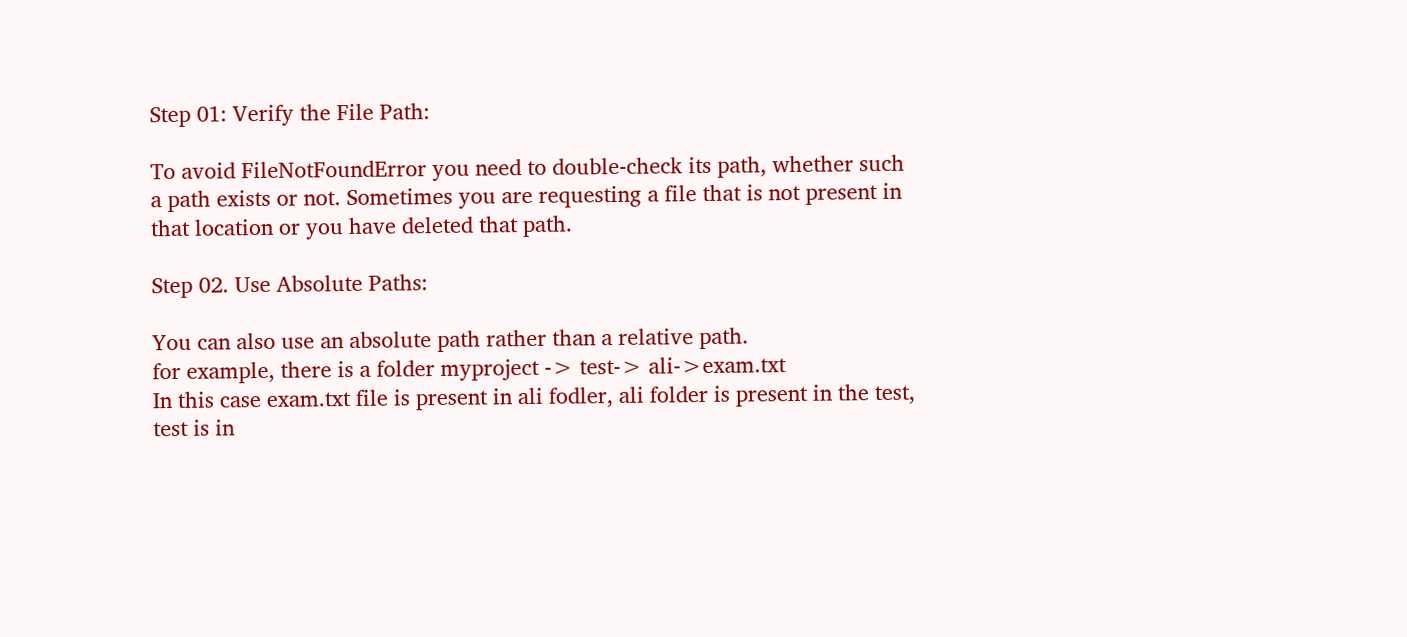Step 01: Verify the File Path:

To avoid FileNotFoundError you need to double-check its path, whether such a path exists or not. Sometimes you are requesting a file that is not present in that location or you have deleted that path.

Step 02. Use Absolute Paths:

You can also use an absolute path rather than a relative path.
for example, there is a folder myproject -> test-> ali->exam.txt
In this case exam.txt file is present in ali fodler, ali folder is present in the test, test is in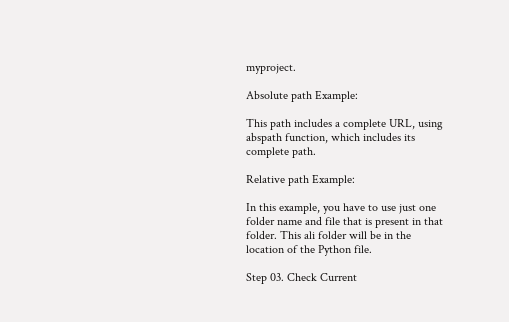myproject.

Absolute path Example:

This path includes a complete URL, using abspath function, which includes its complete path.

Relative path Example:

In this example, you have to use just one folder name and file that is present in that folder. This ali folder will be in the location of the Python file.

Step 03. Check Current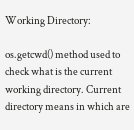Working Directory:

os.getcwd() method used to check what is the current working directory. Current directory means in which are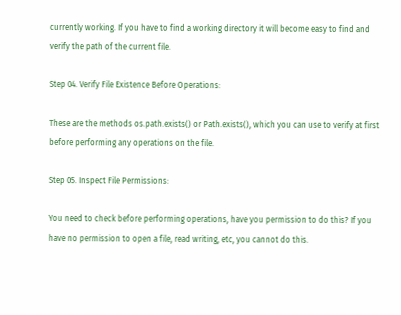currently working. If you have to find a working directory it will become easy to find and verify the path of the current file.

Step 04. Verify File Existence Before Operations:

These are the methods os.path.exists() or Path.exists(), which you can use to verify at first before performing any operations on the file.

Step 05. Inspect File Permissions:

You need to check before performing operations, have you permission to do this? If you have no permission to open a file, read writing, etc, you cannot do this.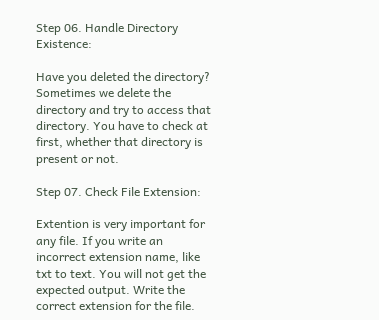Step 06. Handle Directory Existence:

Have you deleted the directory? Sometimes we delete the directory and try to access that directory. You have to check at first, whether that directory is present or not.

Step 07. Check File Extension:

Extention is very important for any file. If you write an incorrect extension name, like txt to text. You will not get the expected output. Write the correct extension for the file.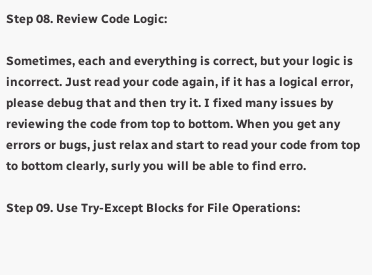Step 08. Review Code Logic:

Sometimes, each and everything is correct, but your logic is incorrect. Just read your code again, if it has a logical error, please debug that and then try it. I fixed many issues by reviewing the code from top to bottom. When you get any errors or bugs, just relax and start to read your code from top to bottom clearly, surly you will be able to find erro.

Step 09. Use Try-Except Blocks for File Operations: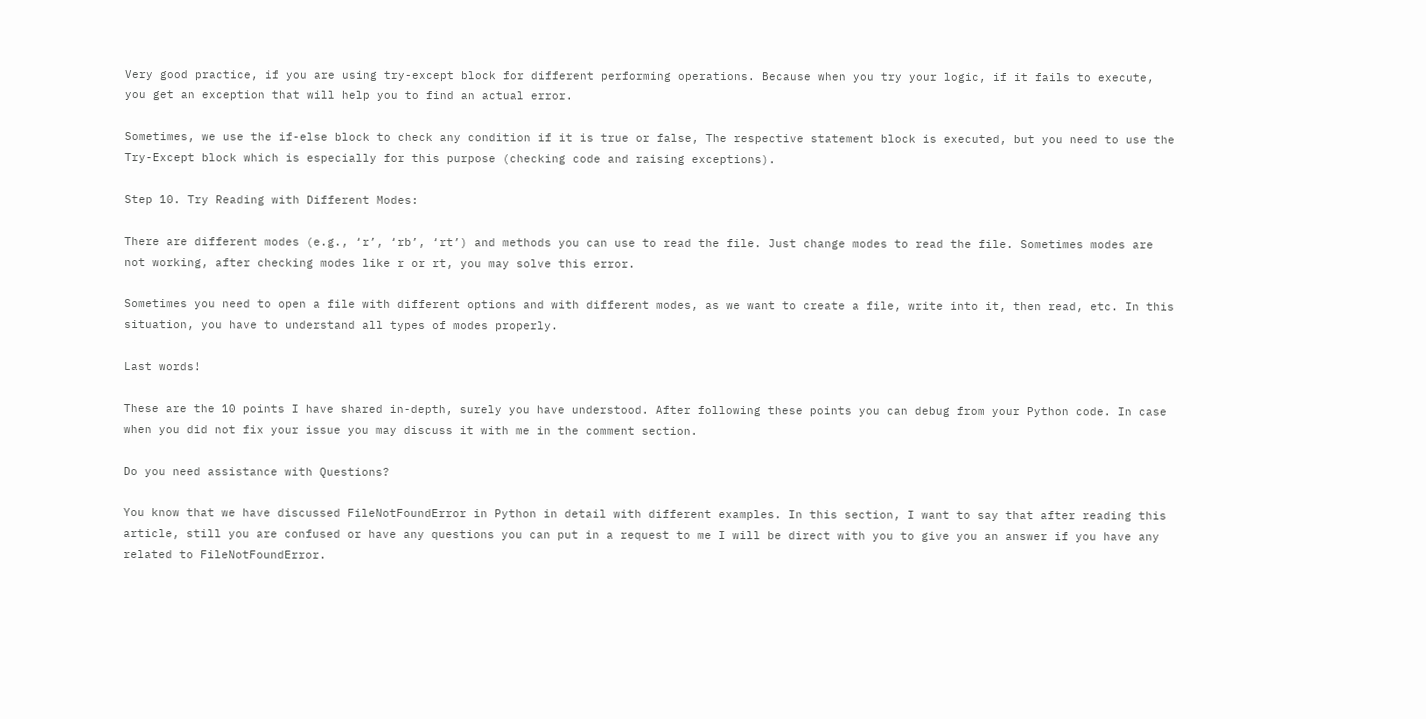Very good practice, if you are using try-except block for different performing operations. Because when you try your logic, if it fails to execute, you get an exception that will help you to find an actual error.

Sometimes, we use the if-else block to check any condition if it is true or false, The respective statement block is executed, but you need to use the Try-Except block which is especially for this purpose (checking code and raising exceptions).

Step 10. Try Reading with Different Modes:

There are different modes (e.g., ‘r’, ‘rb’, ‘rt’) and methods you can use to read the file. Just change modes to read the file. Sometimes modes are not working, after checking modes like r or rt, you may solve this error.

Sometimes you need to open a file with different options and with different modes, as we want to create a file, write into it, then read, etc. In this situation, you have to understand all types of modes properly.

Last words!

These are the 10 points I have shared in-depth, surely you have understood. After following these points you can debug from your Python code. In case when you did not fix your issue you may discuss it with me in the comment section.

Do you need assistance with Questions?

You know that we have discussed FileNotFoundError in Python in detail with different examples. In this section, I want to say that after reading this article, still you are confused or have any questions you can put in a request to me I will be direct with you to give you an answer if you have any related to FileNotFoundError.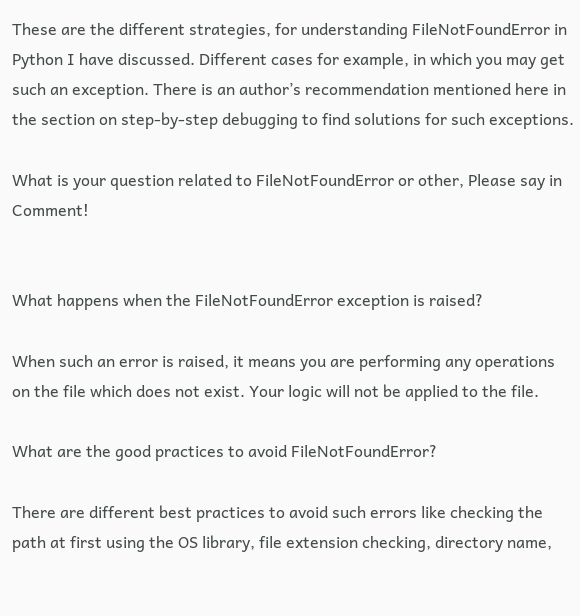These are the different strategies, for understanding FileNotFoundError in Python I have discussed. Different cases for example, in which you may get such an exception. There is an author’s recommendation mentioned here in the section on step-by-step debugging to find solutions for such exceptions.

What is your question related to FileNotFoundError or other, Please say in Comment!


What happens when the FileNotFoundError exception is raised?

When such an error is raised, it means you are performing any operations on the file which does not exist. Your logic will not be applied to the file.

What are the good practices to avoid FileNotFoundError?

There are different best practices to avoid such errors like checking the path at first using the OS library, file extension checking, directory name,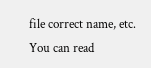file correct name, etc. You can read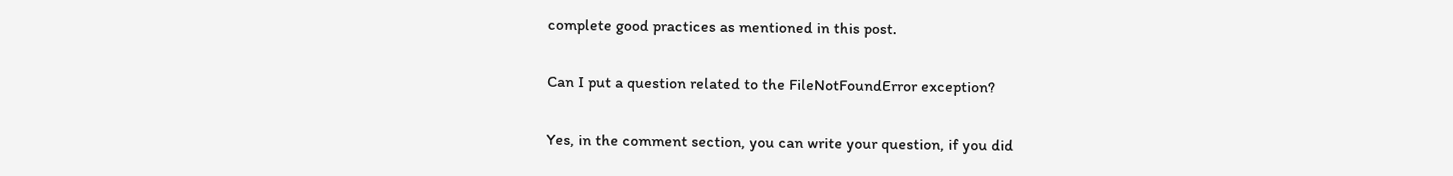complete good practices as mentioned in this post.

Can I put a question related to the FileNotFoundError exception?

Yes, in the comment section, you can write your question, if you did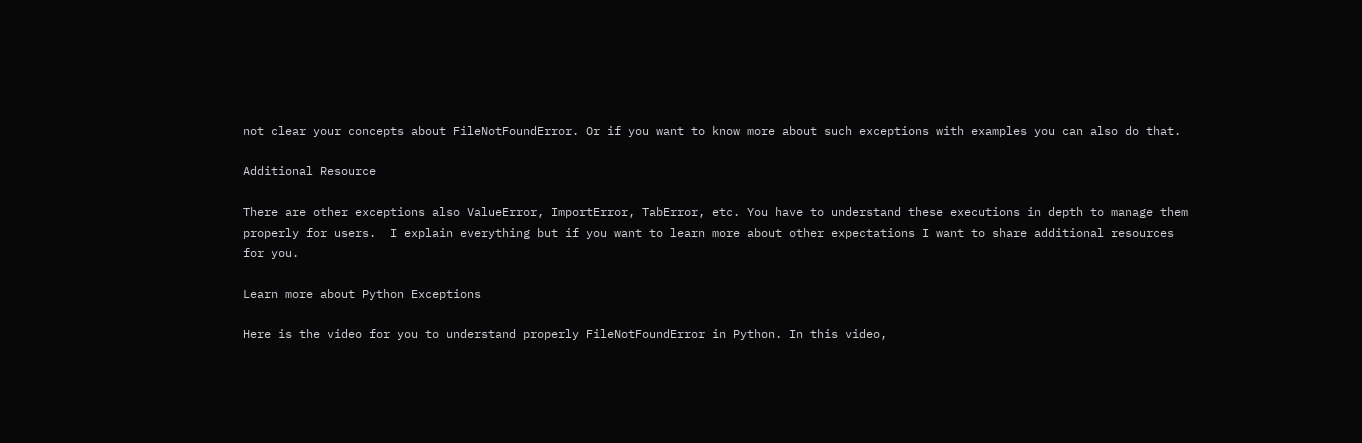not clear your concepts about FileNotFoundError. Or if you want to know more about such exceptions with examples you can also do that.

Additional Resource

There are other exceptions also ValueError, ImportError, TabError, etc. You have to understand these executions in depth to manage them properly for users.  I explain everything but if you want to learn more about other expectations I want to share additional resources for you.

Learn more about Python Exceptions

Here is the video for you to understand properly FileNotFoundError in Python. In this video,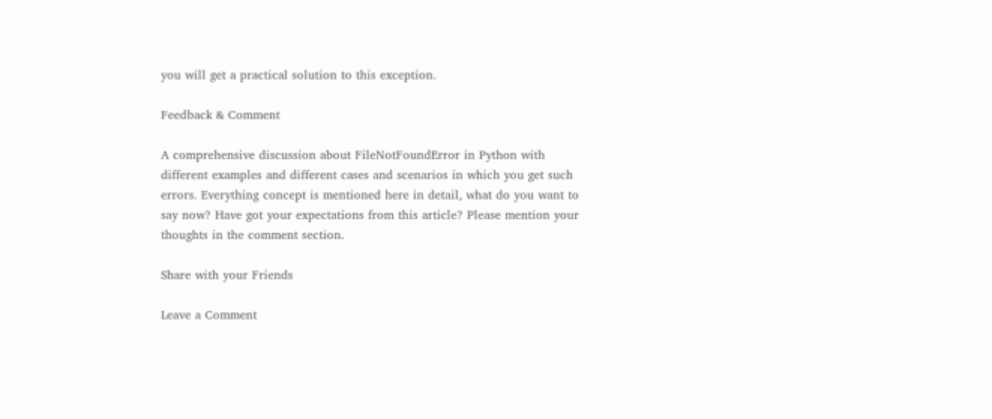you will get a practical solution to this exception.

Feedback & Comment

A comprehensive discussion about FileNotFoundError in Python with different examples and different cases and scenarios in which you get such errors. Everything concept is mentioned here in detail, what do you want to say now? Have got your expectations from this article? Please mention your thoughts in the comment section.

Share with your Friends

Leave a Comment